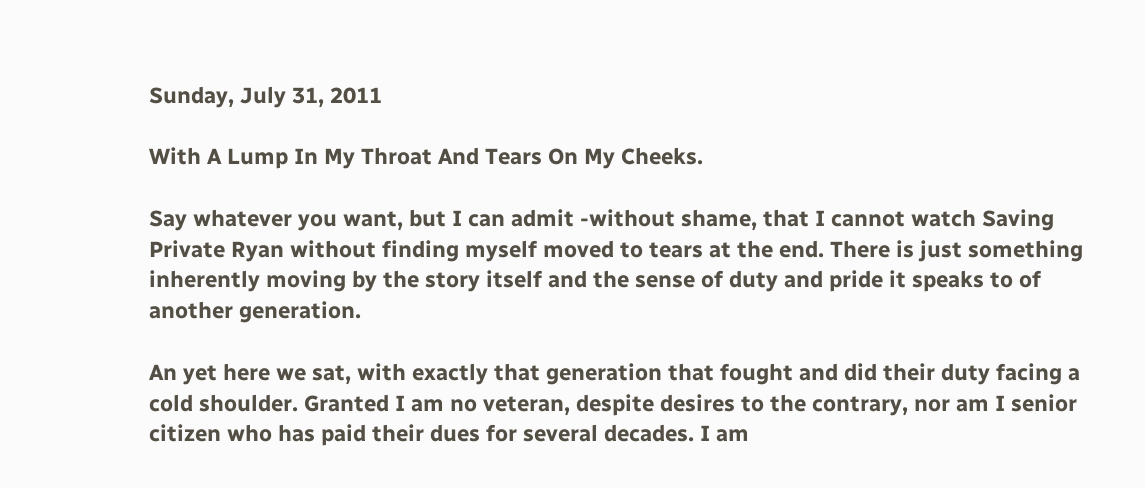Sunday, July 31, 2011

With A Lump In My Throat And Tears On My Cheeks.

Say whatever you want, but I can admit -without shame, that I cannot watch Saving Private Ryan without finding myself moved to tears at the end. There is just something inherently moving by the story itself and the sense of duty and pride it speaks to of another generation.

An yet here we sat, with exactly that generation that fought and did their duty facing a cold shoulder. Granted I am no veteran, despite desires to the contrary, nor am I senior citizen who has paid their dues for several decades. I am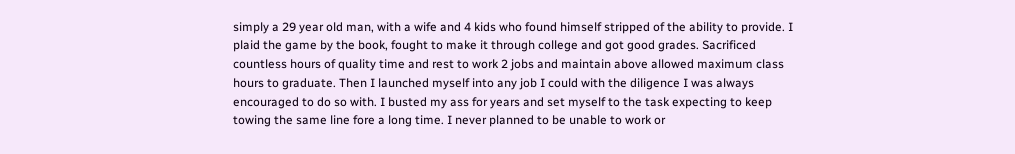simply a 29 year old man, with a wife and 4 kids who found himself stripped of the ability to provide. I plaid the game by the book, fought to make it through college and got good grades. Sacrificed countless hours of quality time and rest to work 2 jobs and maintain above allowed maximum class hours to graduate. Then I launched myself into any job I could with the diligence I was always encouraged to do so with. I busted my ass for years and set myself to the task expecting to keep towing the same line fore a long time. I never planned to be unable to work or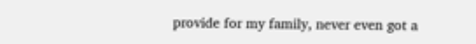provide for my family, never even got a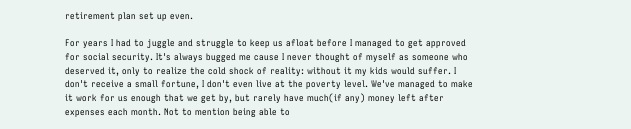retirement plan set up even.

For years I had to juggle and struggle to keep us afloat before I managed to get approved for social security. It's always bugged me cause I never thought of myself as someone who deserved it, only to realize the cold shock of reality: without it my kids would suffer. I don't receive a small fortune, I don't even live at the poverty level. We've managed to make it work for us enough that we get by, but rarely have much(if any) money left after expenses each month. Not to mention being able to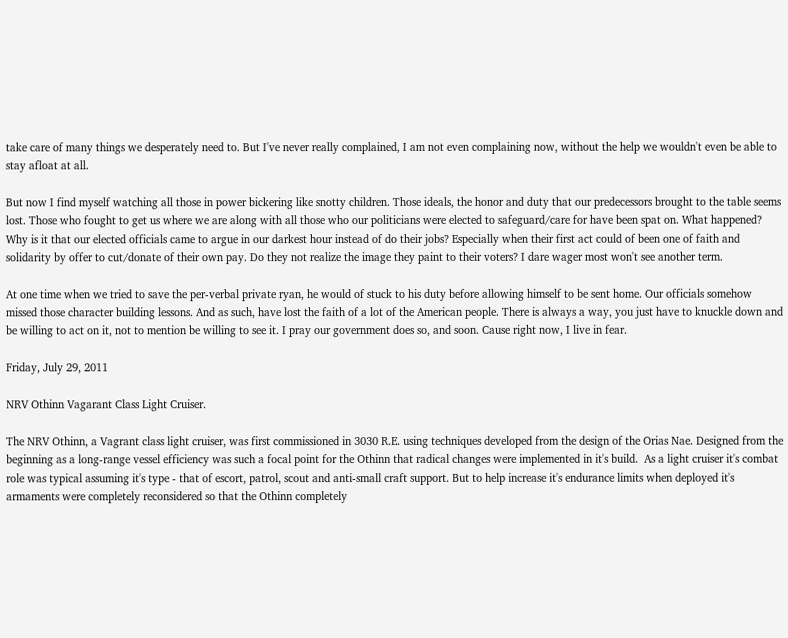take care of many things we desperately need to. But I've never really complained, I am not even complaining now, without the help we wouldn't even be able to stay afloat at all.

But now I find myself watching all those in power bickering like snotty children. Those ideals, the honor and duty that our predecessors brought to the table seems lost. Those who fought to get us where we are along with all those who our politicians were elected to safeguard/care for have been spat on. What happened? Why is it that our elected officials came to argue in our darkest hour instead of do their jobs? Especially when their first act could of been one of faith and solidarity by offer to cut/donate of their own pay. Do they not realize the image they paint to their voters? I dare wager most won't see another term.

At one time when we tried to save the per-verbal private ryan, he would of stuck to his duty before allowing himself to be sent home. Our officials somehow missed those character building lessons. And as such, have lost the faith of a lot of the American people. There is always a way, you just have to knuckle down and be willing to act on it, not to mention be willing to see it. I pray our government does so, and soon. Cause right now, I live in fear.

Friday, July 29, 2011

NRV Othinn Vagarant Class Light Cruiser.

The NRV Othinn, a Vagrant class light cruiser, was first commissioned in 3030 R.E. using techniques developed from the design of the Orias Nae. Designed from the beginning as a long-range vessel efficiency was such a focal point for the Othinn that radical changes were implemented in it's build.  As a light cruiser it's combat role was typical assuming it's type - that of escort, patrol, scout and anti-small craft support. But to help increase it's endurance limits when deployed it's armaments were completely reconsidered so that the Othinn completely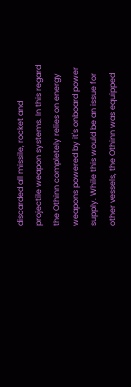discarded all missile, rocket and projectile weapon systems. In this regard the Othinn completely relies on energy weapons powered by it's onboard power supply. While this would be an issue for other vessels, the Othinn was equipped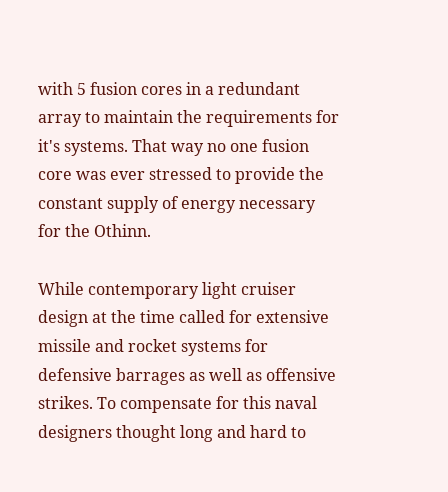with 5 fusion cores in a redundant array to maintain the requirements for it's systems. That way no one fusion core was ever stressed to provide the constant supply of energy necessary for the Othinn.

While contemporary light cruiser design at the time called for extensive missile and rocket systems for defensive barrages as well as offensive strikes. To compensate for this naval designers thought long and hard to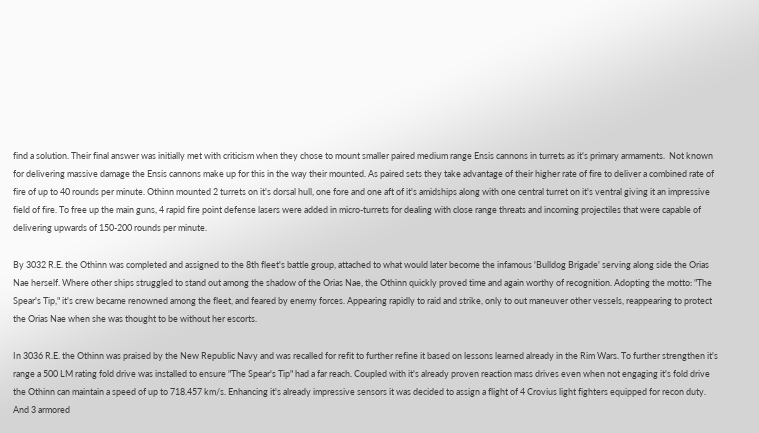find a solution. Their final answer was initially met with criticism when they chose to mount smaller paired medium range Ensis cannons in turrets as it's primary armaments.  Not known for delivering massive damage the Ensis cannons make up for this in the way their mounted. As paired sets they take advantage of their higher rate of fire to deliver a combined rate of fire of up to 40 rounds per minute. Othinn mounted 2 turrets on it's dorsal hull, one fore and one aft of it's amidships along with one central turret on it's ventral giving it an impressive field of fire. To free up the main guns, 4 rapid fire point defense lasers were added in micro-turrets for dealing with close range threats and incoming projectiles that were capable of delivering upwards of 150-200 rounds per minute.

By 3032 R.E. the Othinn was completed and assigned to the 8th fleet's battle group, attached to what would later become the infamous 'Bulldog Brigade' serving along side the Orias Nae herself. Where other ships struggled to stand out among the shadow of the Orias Nae, the Othinn quickly proved time and again worthy of recognition. Adopting the motto: "The Spear's Tip," it's crew became renowned among the fleet, and feared by enemy forces. Appearing rapidly to raid and strike, only to out maneuver other vessels, reappearing to protect the Orias Nae when she was thought to be without her escorts.

In 3036 R.E. the Othinn was praised by the New Republic Navy and was recalled for refit to further refine it based on lessons learned already in the Rim Wars. To further strengthen it's range a 500 LM rating fold drive was installed to ensure "The Spear's Tip" had a far reach. Coupled with it's already proven reaction mass drives even when not engaging it's fold drive the Othinn can maintain a speed of up to 718.457 km/s. Enhancing it's already impressive sensors it was decided to assign a flight of 4 Crovius light fighters equipped for recon duty. And 3 armored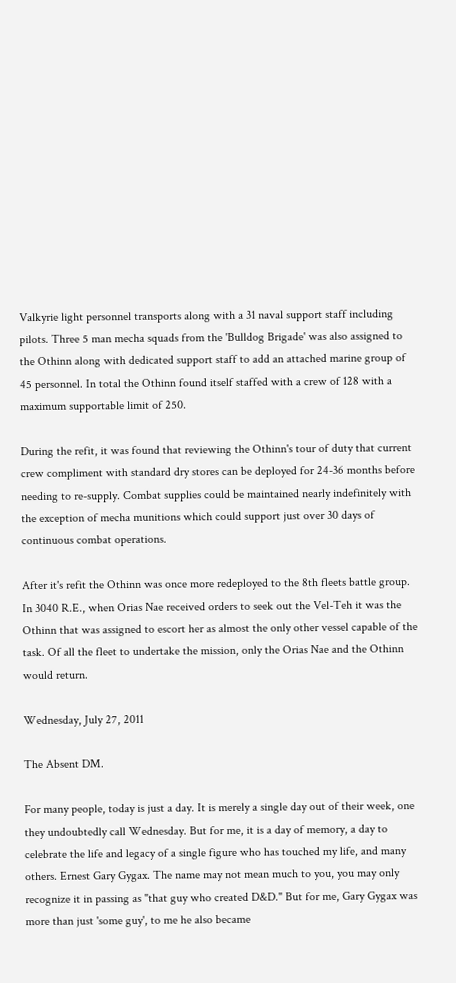Valkyrie light personnel transports along with a 31 naval support staff including pilots. Three 5 man mecha squads from the 'Bulldog Brigade' was also assigned to the Othinn along with dedicated support staff to add an attached marine group of 45 personnel. In total the Othinn found itself staffed with a crew of 128 with a maximum supportable limit of 250.

During the refit, it was found that reviewing the Othinn's tour of duty that current crew compliment with standard dry stores can be deployed for 24-36 months before needing to re-supply. Combat supplies could be maintained nearly indefinitely with the exception of mecha munitions which could support just over 30 days of continuous combat operations.

After it's refit the Othinn was once more redeployed to the 8th fleets battle group. In 3040 R.E., when Orias Nae received orders to seek out the Vel-Teh it was the Othinn that was assigned to escort her as almost the only other vessel capable of the task. Of all the fleet to undertake the mission, only the Orias Nae and the Othinn would return.

Wednesday, July 27, 2011

The Absent DM.

For many people, today is just a day. It is merely a single day out of their week, one they undoubtedly call Wednesday. But for me, it is a day of memory, a day to celebrate the life and legacy of a single figure who has touched my life, and many others. Ernest Gary Gygax. The name may not mean much to you, you may only recognize it in passing as "that guy who created D&D." But for me, Gary Gygax was more than just 'some guy', to me he also became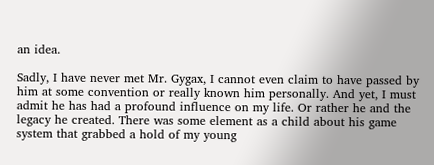an idea.

Sadly, I have never met Mr. Gygax, I cannot even claim to have passed by him at some convention or really known him personally. And yet, I must admit he has had a profound influence on my life. Or rather he and the legacy he created. There was some element as a child about his game system that grabbed a hold of my young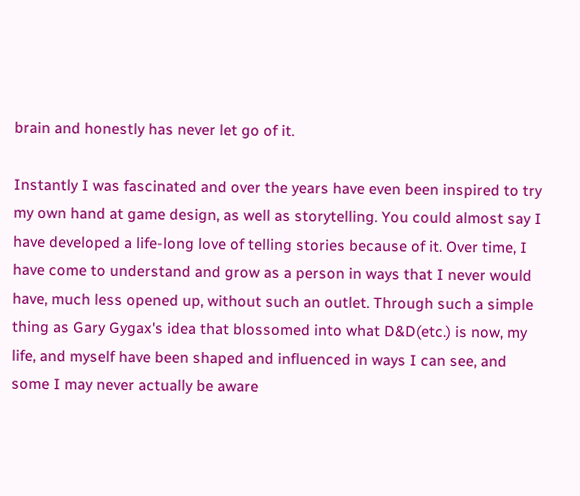brain and honestly has never let go of it.

Instantly I was fascinated and over the years have even been inspired to try my own hand at game design, as well as storytelling. You could almost say I have developed a life-long love of telling stories because of it. Over time, I have come to understand and grow as a person in ways that I never would have, much less opened up, without such an outlet. Through such a simple thing as Gary Gygax's idea that blossomed into what D&D(etc.) is now, my life, and myself have been shaped and influenced in ways I can see, and some I may never actually be aware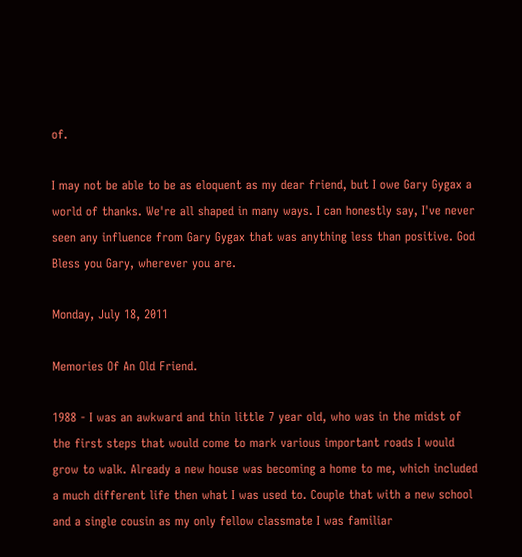of.

I may not be able to be as eloquent as my dear friend, but I owe Gary Gygax a world of thanks. We're all shaped in many ways. I can honestly say, I've never seen any influence from Gary Gygax that was anything less than positive. God Bless you Gary, wherever you are.

Monday, July 18, 2011

Memories Of An Old Friend.

1988 - I was an awkward and thin little 7 year old, who was in the midst of the first steps that would come to mark various important roads I would grow to walk. Already a new house was becoming a home to me, which included a much different life then what I was used to. Couple that with a new school and a single cousin as my only fellow classmate I was familiar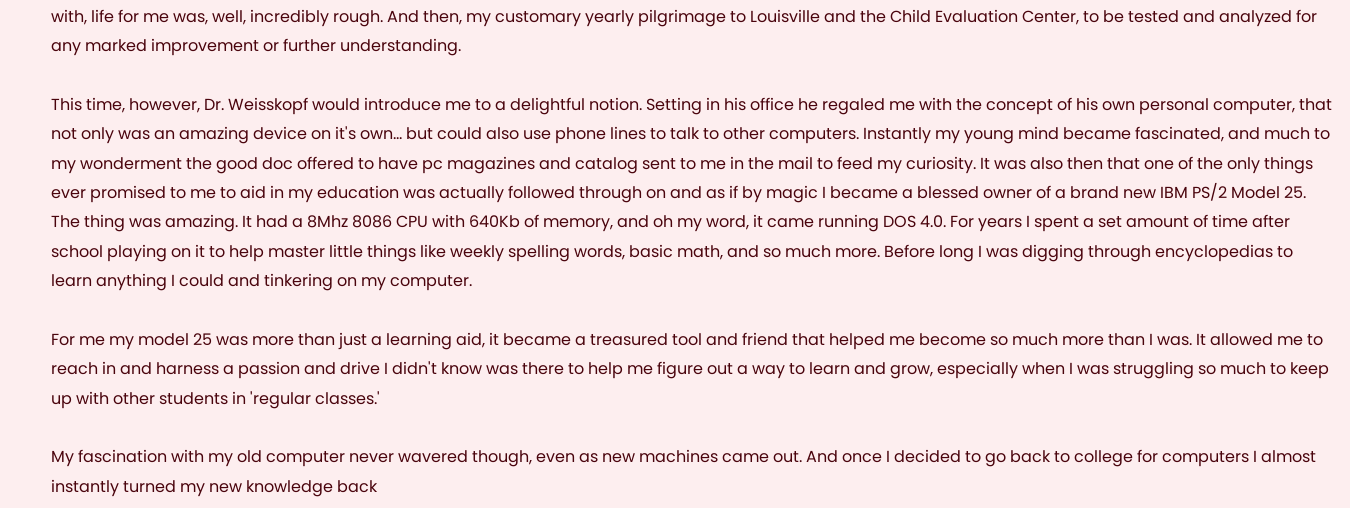with, life for me was, well, incredibly rough. And then, my customary yearly pilgrimage to Louisville and the Child Evaluation Center, to be tested and analyzed for any marked improvement or further understanding.

This time, however, Dr. Weisskopf would introduce me to a delightful notion. Setting in his office he regaled me with the concept of his own personal computer, that not only was an amazing device on it's own... but could also use phone lines to talk to other computers. Instantly my young mind became fascinated, and much to my wonderment the good doc offered to have pc magazines and catalog sent to me in the mail to feed my curiosity. It was also then that one of the only things ever promised to me to aid in my education was actually followed through on and as if by magic I became a blessed owner of a brand new IBM PS/2 Model 25.
The thing was amazing. It had a 8Mhz 8086 CPU with 640Kb of memory, and oh my word, it came running DOS 4.0. For years I spent a set amount of time after school playing on it to help master little things like weekly spelling words, basic math, and so much more. Before long I was digging through encyclopedias to learn anything I could and tinkering on my computer.

For me my model 25 was more than just a learning aid, it became a treasured tool and friend that helped me become so much more than I was. It allowed me to reach in and harness a passion and drive I didn't know was there to help me figure out a way to learn and grow, especially when I was struggling so much to keep up with other students in 'regular classes.'

My fascination with my old computer never wavered though, even as new machines came out. And once I decided to go back to college for computers I almost instantly turned my new knowledge back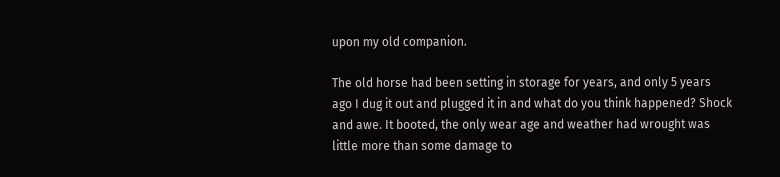upon my old companion.

The old horse had been setting in storage for years, and only 5 years ago I dug it out and plugged it in and what do you think happened? Shock and awe. It booted, the only wear age and weather had wrought was little more than some damage to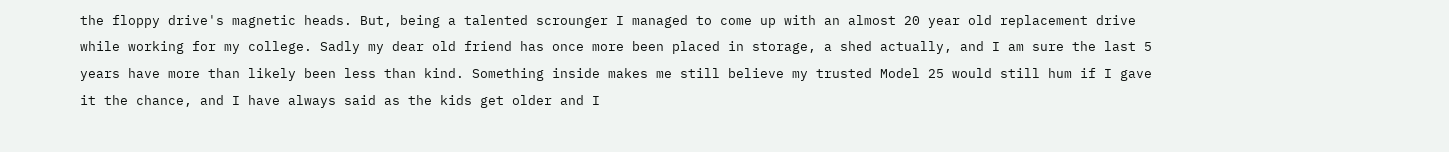the floppy drive's magnetic heads. But, being a talented scrounger I managed to come up with an almost 20 year old replacement drive while working for my college. Sadly my dear old friend has once more been placed in storage, a shed actually, and I am sure the last 5 years have more than likely been less than kind. Something inside makes me still believe my trusted Model 25 would still hum if I gave it the chance, and I have always said as the kids get older and I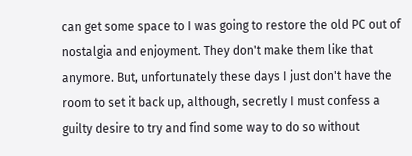can get some space to I was going to restore the old PC out of nostalgia and enjoyment. They don't make them like that anymore. But, unfortunately these days I just don't have the room to set it back up, although, secretly I must confess a guilty desire to try and find some way to do so without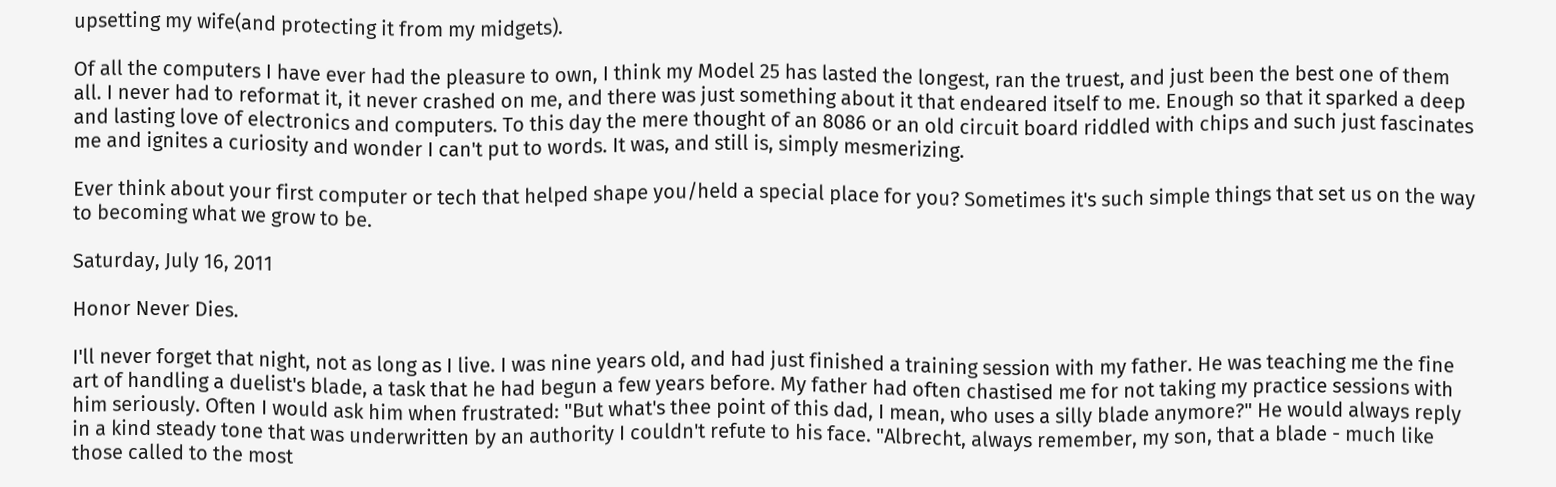upsetting my wife(and protecting it from my midgets).

Of all the computers I have ever had the pleasure to own, I think my Model 25 has lasted the longest, ran the truest, and just been the best one of them all. I never had to reformat it, it never crashed on me, and there was just something about it that endeared itself to me. Enough so that it sparked a deep and lasting love of electronics and computers. To this day the mere thought of an 8086 or an old circuit board riddled with chips and such just fascinates me and ignites a curiosity and wonder I can't put to words. It was, and still is, simply mesmerizing.

Ever think about your first computer or tech that helped shape you/held a special place for you? Sometimes it's such simple things that set us on the way to becoming what we grow to be.

Saturday, July 16, 2011

Honor Never Dies.

I'll never forget that night, not as long as I live. I was nine years old, and had just finished a training session with my father. He was teaching me the fine art of handling a duelist's blade, a task that he had begun a few years before. My father had often chastised me for not taking my practice sessions with him seriously. Often I would ask him when frustrated: "But what's thee point of this dad, I mean, who uses a silly blade anymore?" He would always reply in a kind steady tone that was underwritten by an authority I couldn't refute to his face. "Albrecht, always remember, my son, that a blade - much like those called to the most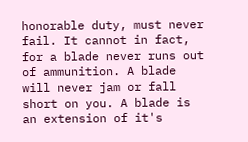honorable duty, must never fail. It cannot in fact, for a blade never runs out of ammunition. A blade will never jam or fall short on you. A blade is an extension of it's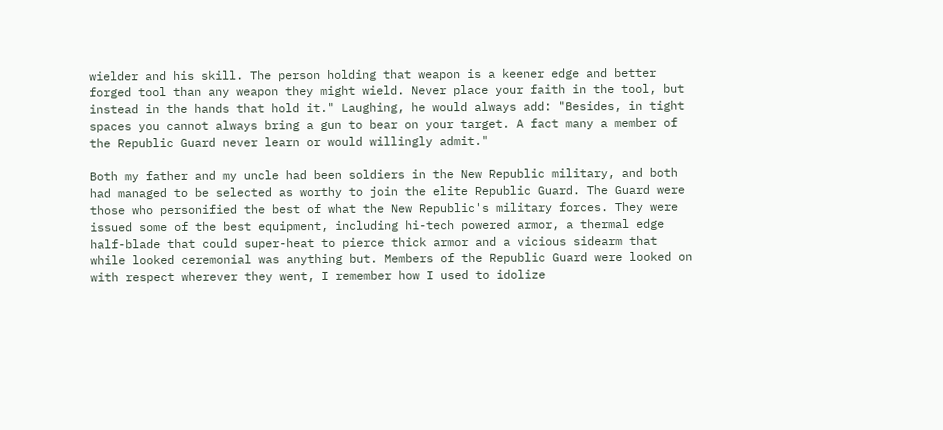wielder and his skill. The person holding that weapon is a keener edge and better forged tool than any weapon they might wield. Never place your faith in the tool, but instead in the hands that hold it." Laughing, he would always add: "Besides, in tight spaces you cannot always bring a gun to bear on your target. A fact many a member of the Republic Guard never learn or would willingly admit."

Both my father and my uncle had been soldiers in the New Republic military, and both had managed to be selected as worthy to join the elite Republic Guard. The Guard were those who personified the best of what the New Republic's military forces. They were issued some of the best equipment, including hi-tech powered armor, a thermal edge half-blade that could super-heat to pierce thick armor and a vicious sidearm that while looked ceremonial was anything but. Members of the Republic Guard were looked on with respect wherever they went, I remember how I used to idolize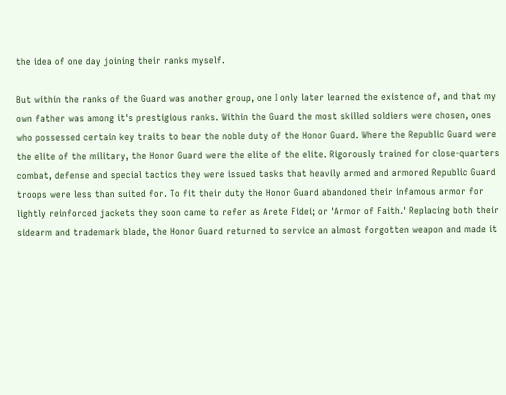the idea of one day joining their ranks myself.

But within the ranks of the Guard was another group, one I only later learned the existence of, and that my own father was among it's prestigious ranks. Within the Guard the most skilled soldiers were chosen, ones who possessed certain key traits to bear the noble duty of the Honor Guard. Where the Republic Guard were the elite of the military, the Honor Guard were the elite of the elite. Rigorously trained for close-quarters combat, defense and special tactics they were issued tasks that heavily armed and armored Republic Guard troops were less than suited for. To fit their duty the Honor Guard abandoned their infamous armor for lightly reinforced jackets they soon came to refer as Arete Fidei; or 'Armor of Faith.' Replacing both their sidearm and trademark blade, the Honor Guard returned to service an almost forgotten weapon and made it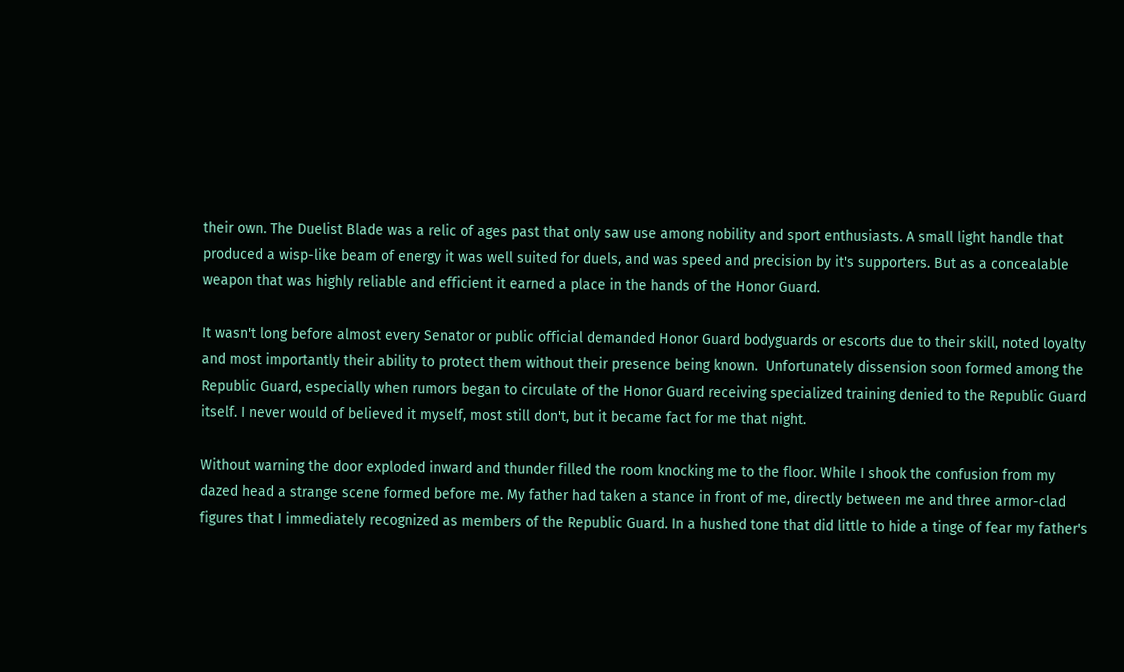their own. The Duelist Blade was a relic of ages past that only saw use among nobility and sport enthusiasts. A small light handle that produced a wisp-like beam of energy it was well suited for duels, and was speed and precision by it's supporters. But as a concealable weapon that was highly reliable and efficient it earned a place in the hands of the Honor Guard.

It wasn't long before almost every Senator or public official demanded Honor Guard bodyguards or escorts due to their skill, noted loyalty and most importantly their ability to protect them without their presence being known.  Unfortunately dissension soon formed among the Republic Guard, especially when rumors began to circulate of the Honor Guard receiving specialized training denied to the Republic Guard itself. I never would of believed it myself, most still don't, but it became fact for me that night.

Without warning the door exploded inward and thunder filled the room knocking me to the floor. While I shook the confusion from my dazed head a strange scene formed before me. My father had taken a stance in front of me, directly between me and three armor-clad figures that I immediately recognized as members of the Republic Guard. In a hushed tone that did little to hide a tinge of fear my father's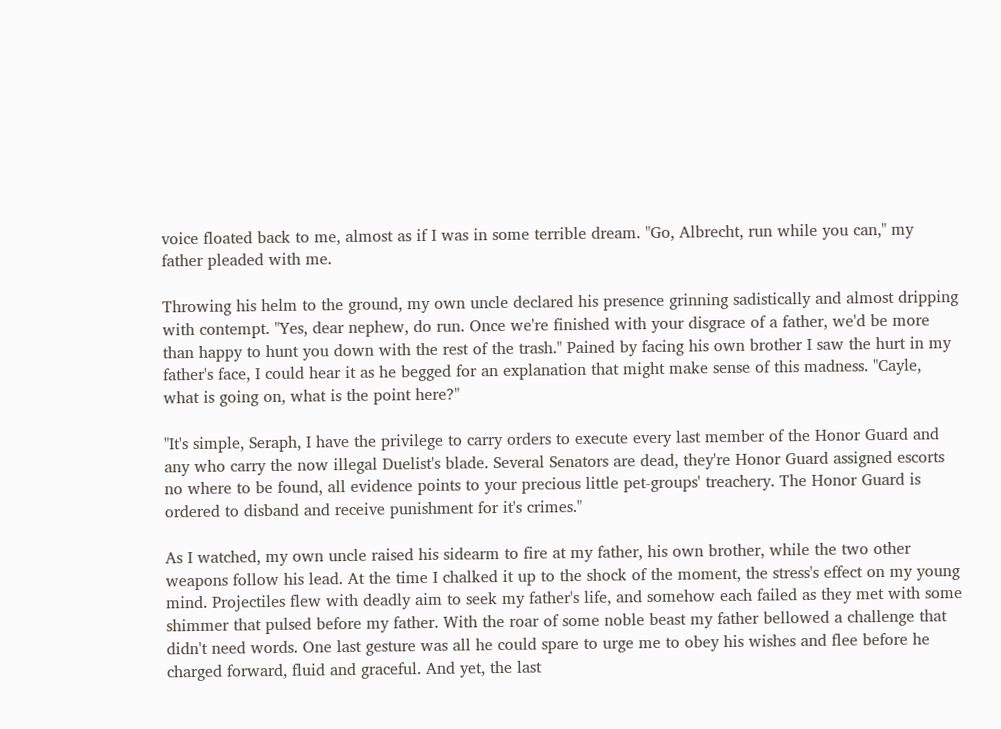voice floated back to me, almost as if I was in some terrible dream. "Go, Albrecht, run while you can," my father pleaded with me.

Throwing his helm to the ground, my own uncle declared his presence grinning sadistically and almost dripping with contempt. "Yes, dear nephew, do run. Once we're finished with your disgrace of a father, we'd be more than happy to hunt you down with the rest of the trash." Pained by facing his own brother I saw the hurt in my father's face, I could hear it as he begged for an explanation that might make sense of this madness. "Cayle, what is going on, what is the point here?"

"It's simple, Seraph, I have the privilege to carry orders to execute every last member of the Honor Guard and any who carry the now illegal Duelist's blade. Several Senators are dead, they're Honor Guard assigned escorts no where to be found, all evidence points to your precious little pet-groups' treachery. The Honor Guard is ordered to disband and receive punishment for it's crimes."

As I watched, my own uncle raised his sidearm to fire at my father, his own brother, while the two other weapons follow his lead. At the time I chalked it up to the shock of the moment, the stress's effect on my young mind. Projectiles flew with deadly aim to seek my father's life, and somehow each failed as they met with some shimmer that pulsed before my father. With the roar of some noble beast my father bellowed a challenge that didn't need words. One last gesture was all he could spare to urge me to obey his wishes and flee before he charged forward, fluid and graceful. And yet, the last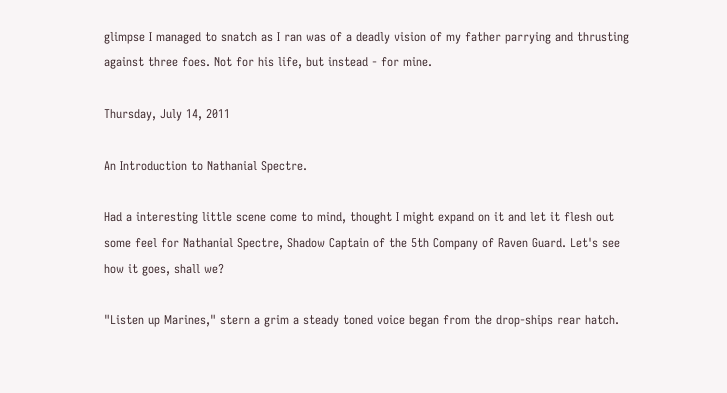glimpse I managed to snatch as I ran was of a deadly vision of my father parrying and thrusting against three foes. Not for his life, but instead - for mine.

Thursday, July 14, 2011

An Introduction to Nathanial Spectre.

Had a interesting little scene come to mind, thought I might expand on it and let it flesh out some feel for Nathanial Spectre, Shadow Captain of the 5th Company of Raven Guard. Let's see how it goes, shall we?

"Listen up Marines," stern a grim a steady toned voice began from the drop-ships rear hatch.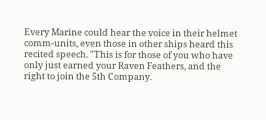Every Marine could hear the voice in their helmet comm-units, even those in other ships heard this recited speech. "This is for those of you who have only just earned your Raven Feathers, and the right to join the 5th Company.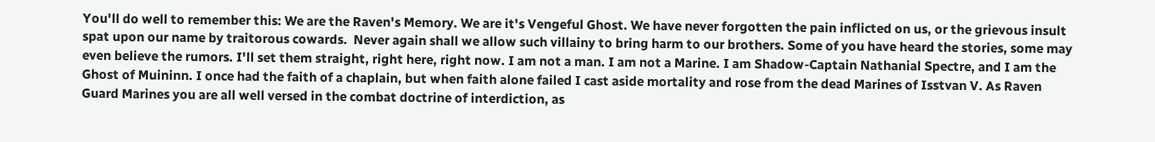You'll do well to remember this: We are the Raven's Memory. We are it's Vengeful Ghost. We have never forgotten the pain inflicted on us, or the grievous insult spat upon our name by traitorous cowards.  Never again shall we allow such villainy to bring harm to our brothers. Some of you have heard the stories, some may even believe the rumors. I'll set them straight, right here, right now. I am not a man. I am not a Marine. I am Shadow-Captain Nathanial Spectre, and I am the Ghost of Muininn. I once had the faith of a chaplain, but when faith alone failed I cast aside mortality and rose from the dead Marines of Isstvan V. As Raven Guard Marines you are all well versed in the combat doctrine of interdiction, as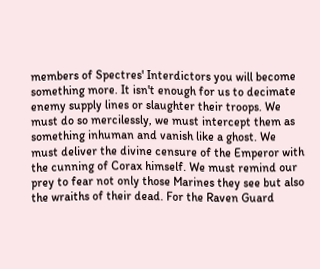members of Spectres' Interdictors you will become something more. It isn't enough for us to decimate enemy supply lines or slaughter their troops. We must do so mercilessly, we must intercept them as something inhuman and vanish like a ghost. We must deliver the divine censure of the Emperor with the cunning of Corax himself. We must remind our prey to fear not only those Marines they see but also the wraiths of their dead. For the Raven Guard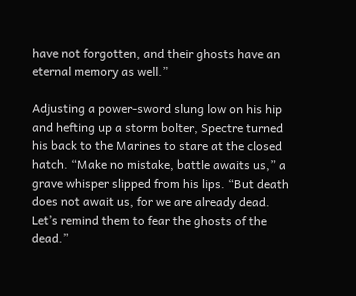have not forgotten, and their ghosts have an eternal memory as well.”

Adjusting a power-sword slung low on his hip and hefting up a storm bolter, Spectre turned his back to the Marines to stare at the closed hatch. “Make no mistake, battle awaits us,” a grave whisper slipped from his lips. “But death does not await us, for we are already dead. Let’s remind them to fear the ghosts of the dead.”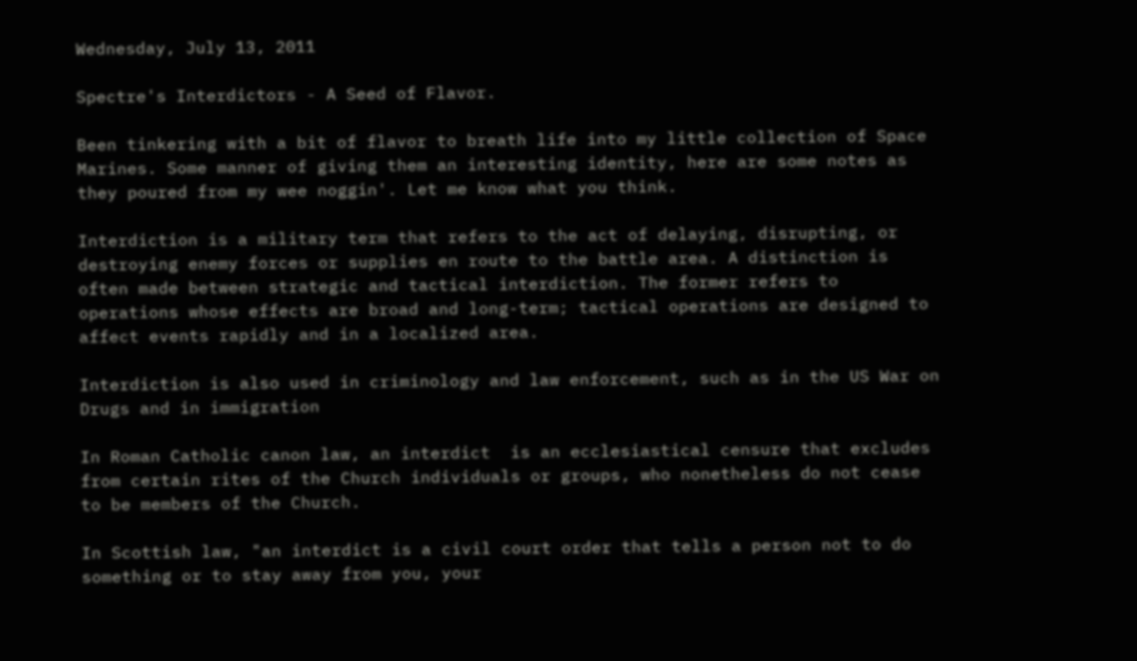Wednesday, July 13, 2011

Spectre's Interdictors - A Seed of Flavor.

Been tinkering with a bit of flavor to breath life into my little collection of Space Marines. Some manner of giving them an interesting identity, here are some notes as they poured from my wee noggin'. Let me know what you think.

Interdiction is a military term that refers to the act of delaying, disrupting, or destroying enemy forces or supplies en route to the battle area. A distinction is often made between strategic and tactical interdiction. The former refers to operations whose effects are broad and long-term; tactical operations are designed to affect events rapidly and in a localized area.

Interdiction is also used in criminology and law enforcement, such as in the US War on Drugs and in immigration

In Roman Catholic canon law, an interdict  is an ecclesiastical censure that excludes from certain rites of the Church individuals or groups, who nonetheless do not cease to be members of the Church.

In Scottish law, "an interdict is a civil court order that tells a person not to do something or to stay away from you, your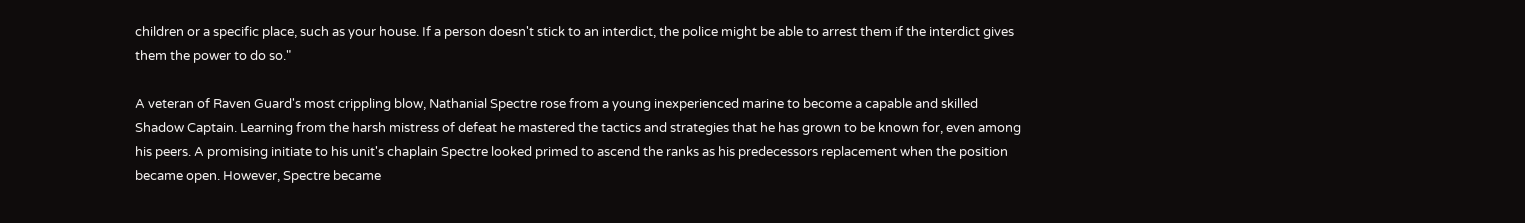children or a specific place, such as your house. If a person doesn't stick to an interdict, the police might be able to arrest them if the interdict gives them the power to do so."

A veteran of Raven Guard's most crippling blow, Nathanial Spectre rose from a young inexperienced marine to become a capable and skilled Shadow Captain. Learning from the harsh mistress of defeat he mastered the tactics and strategies that he has grown to be known for, even among his peers. A promising initiate to his unit's chaplain Spectre looked primed to ascend the ranks as his predecessors replacement when the position became open. However, Spectre became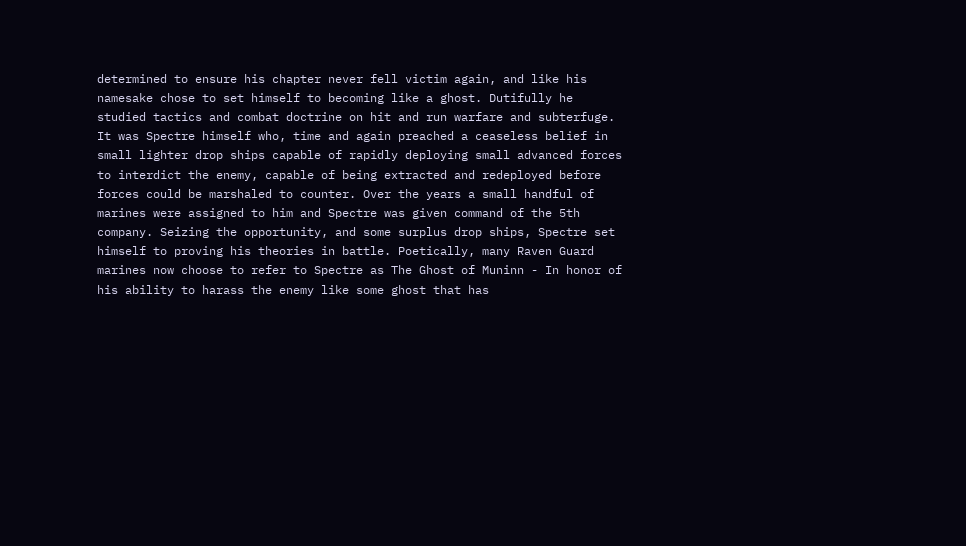determined to ensure his chapter never fell victim again, and like his namesake chose to set himself to becoming like a ghost. Dutifully he studied tactics and combat doctrine on hit and run warfare and subterfuge. It was Spectre himself who, time and again preached a ceaseless belief in small lighter drop ships capable of rapidly deploying small advanced forces to interdict the enemy, capable of being extracted and redeployed before forces could be marshaled to counter. Over the years a small handful of marines were assigned to him and Spectre was given command of the 5th company. Seizing the opportunity, and some surplus drop ships, Spectre set himself to proving his theories in battle. Poetically, many Raven Guard marines now choose to refer to Spectre as The Ghost of Muninn - In honor of his ability to harass the enemy like some ghost that has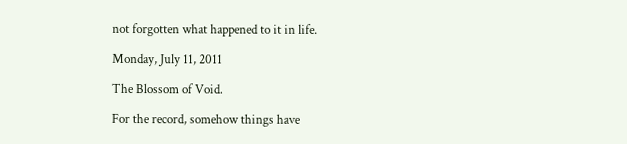not forgotten what happened to it in life.

Monday, July 11, 2011

The Blossom of Void.

For the record, somehow things have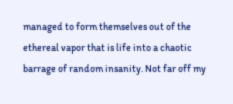managed to form themselves out of the ethereal vapor that is life into a chaotic barrage of random insanity. Not far off my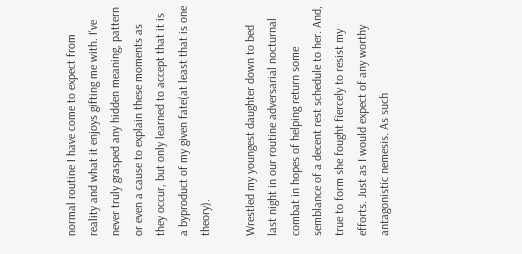normal routine I have come to expect from reality and what it enjoys gifting me with. I've never truly grasped any hidden meaning, pattern or even a cause to explain these moments as they occur, but only learned to accept that it is a byproduct of my given fate(at least that is one theory).

Wrestled my youngest daughter down to bed last night in our routine adversarial nocturnal combat in hopes of helping return some semblance of a decent rest schedule to her. And, true to form she fought fiercely to resist my efforts. Just as I would expect of any worthy antagonistic nemesis. As such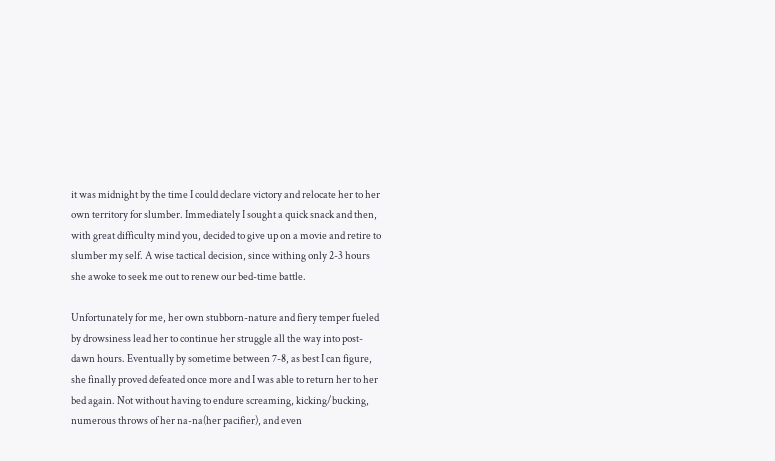it was midnight by the time I could declare victory and relocate her to her own territory for slumber. Immediately I sought a quick snack and then, with great difficulty mind you, decided to give up on a movie and retire to slumber my self. A wise tactical decision, since withing only 2-3 hours she awoke to seek me out to renew our bed-time battle.

Unfortunately for me, her own stubborn-nature and fiery temper fueled by drowsiness lead her to continue her struggle all the way into post-dawn hours. Eventually by sometime between 7-8, as best I can figure, she finally proved defeated once more and I was able to return her to her bed again. Not without having to endure screaming, kicking/bucking, numerous throws of her na-na(her pacifier), and even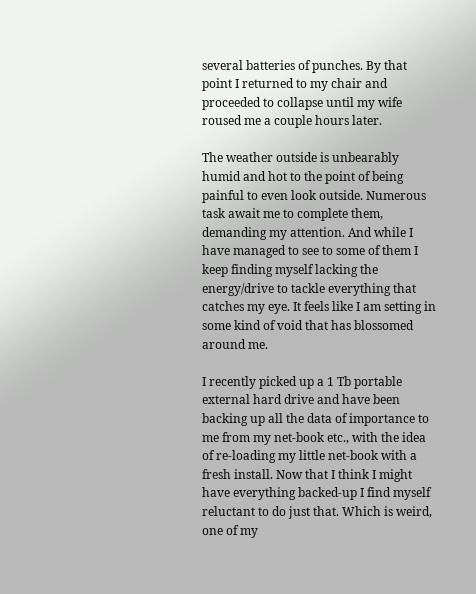several batteries of punches. By that point I returned to my chair and proceeded to collapse until my wife roused me a couple hours later.

The weather outside is unbearably humid and hot to the point of being painful to even look outside. Numerous task await me to complete them, demanding my attention. And while I have managed to see to some of them I keep finding myself lacking the energy/drive to tackle everything that catches my eye. It feels like I am setting in some kind of void that has blossomed around me.

I recently picked up a 1 Tb portable external hard drive and have been backing up all the data of importance to me from my net-book etc., with the idea of re-loading my little net-book with a fresh install. Now that I think I might have everything backed-up I find myself reluctant to do just that. Which is weird, one of my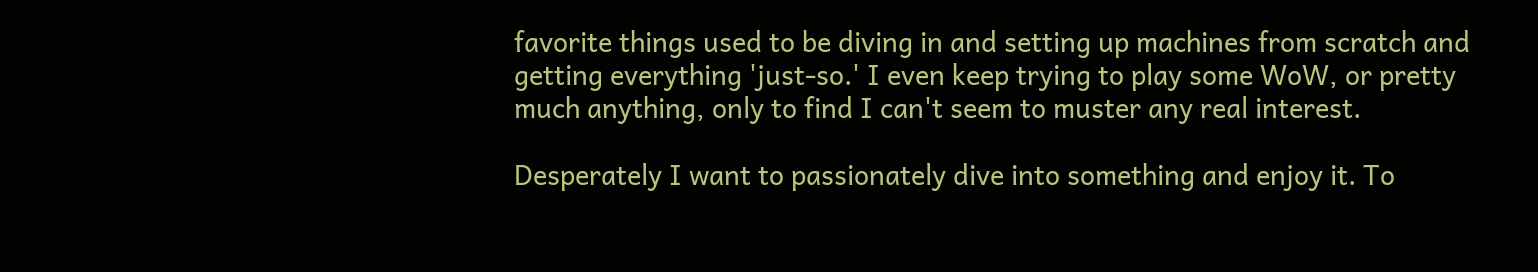favorite things used to be diving in and setting up machines from scratch and getting everything 'just-so.' I even keep trying to play some WoW, or pretty much anything, only to find I can't seem to muster any real interest.

Desperately I want to passionately dive into something and enjoy it. To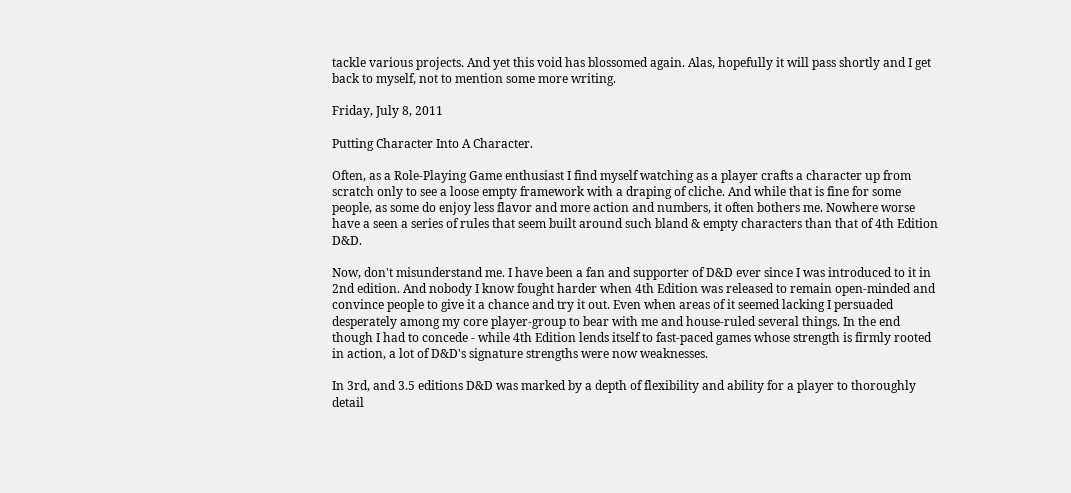tackle various projects. And yet this void has blossomed again. Alas, hopefully it will pass shortly and I get back to myself, not to mention some more writing.

Friday, July 8, 2011

Putting Character Into A Character.

Often, as a Role-Playing Game enthusiast I find myself watching as a player crafts a character up from scratch only to see a loose empty framework with a draping of cliche. And while that is fine for some people, as some do enjoy less flavor and more action and numbers, it often bothers me. Nowhere worse have a seen a series of rules that seem built around such bland & empty characters than that of 4th Edition D&D.

Now, don't misunderstand me. I have been a fan and supporter of D&D ever since I was introduced to it in 2nd edition. And nobody I know fought harder when 4th Edition was released to remain open-minded and convince people to give it a chance and try it out. Even when areas of it seemed lacking I persuaded desperately among my core player-group to bear with me and house-ruled several things. In the end though I had to concede - while 4th Edition lends itself to fast-paced games whose strength is firmly rooted in action, a lot of D&D's signature strengths were now weaknesses.

In 3rd, and 3.5 editions D&D was marked by a depth of flexibility and ability for a player to thoroughly detail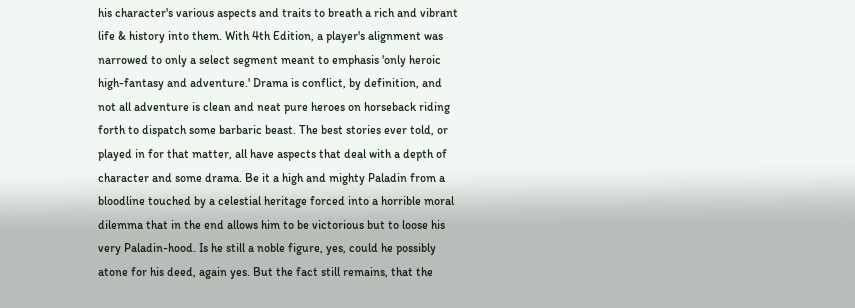his character's various aspects and traits to breath a rich and vibrant life & history into them. With 4th Edition, a player's alignment was narrowed to only a select segment meant to emphasis 'only heroic high-fantasy and adventure.' Drama is conflict, by definition, and not all adventure is clean and neat pure heroes on horseback riding forth to dispatch some barbaric beast. The best stories ever told, or played in for that matter, all have aspects that deal with a depth of character and some drama. Be it a high and mighty Paladin from a bloodline touched by a celestial heritage forced into a horrible moral dilemma that in the end allows him to be victorious but to loose his very Paladin-hood. Is he still a noble figure, yes, could he possibly atone for his deed, again yes. But the fact still remains, that the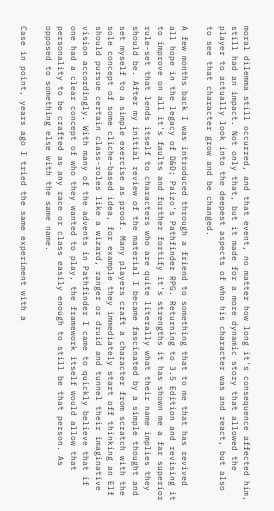moral dilemma still occurred, and that event, no matter how long it's consequence affected him, still had an impact. Not only that, but it made for a more dynamic story that allowed the player to actually look into the deepest aspects of who his character was and react, but also to see that character grow and be changed.

A few months back I was introduced through a friend to something that to me that has revived all hope in the legacy of D&D; Paizo's Pathfinder RPG. Returning to 3.5 Edition and revising it to improve on all it's faults and further fortify it's strengths it has shown me a far superior rule-set that lends itself to characters who are quite literally what their name implies they should be. After my initial review of the material I became fascinated by a simple thought and set myself to a simple exercise as proof. Many players craft a character from scratch with the sole concept of some cliche-based idea, for example they immediately start off thinking an Elf should pursue certain class-roles like a wizard, ranger or druid and tunnel their imaginative vision accordingly. With many of the advents in Pathfinder I came to quickly believe that if one had a clear concept of who they wanted to play, the framework itself would allow that personality to be crafted as any race or class easily enough to still be that person. As opposed to something else with the same name.

Case in point, years ago I tried the same experiment with a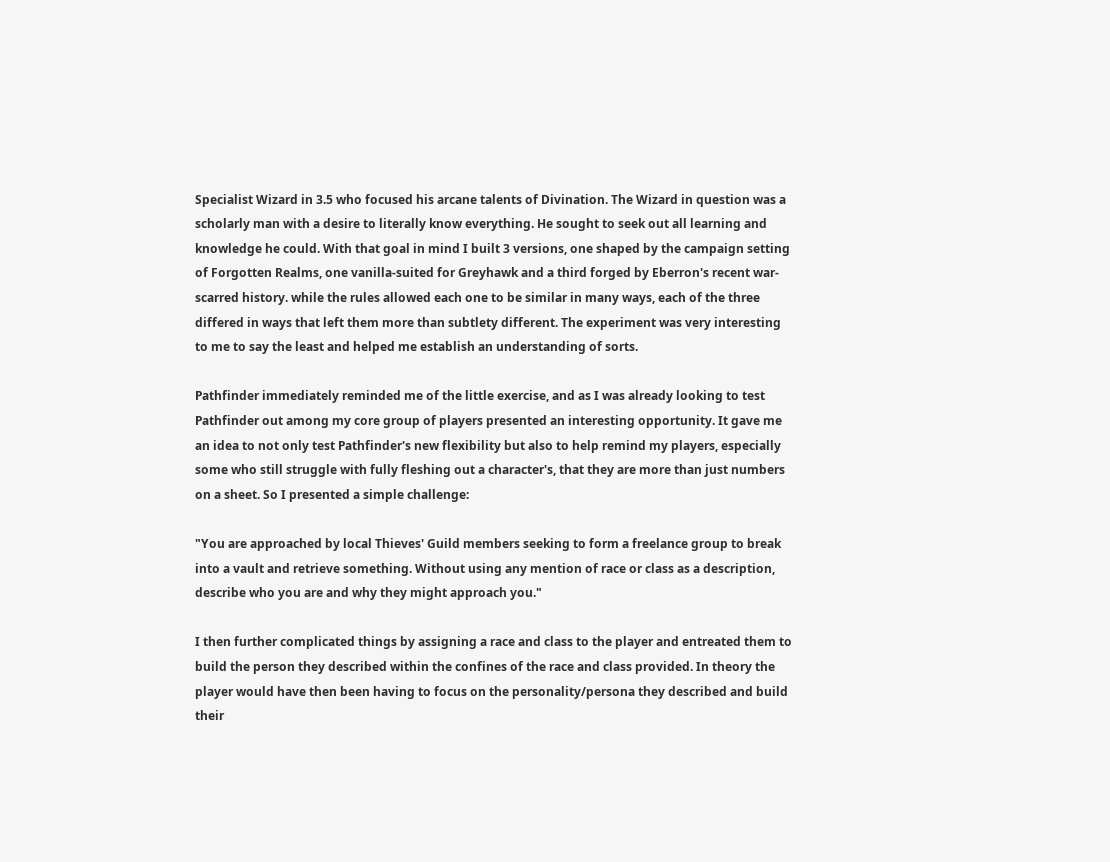Specialist Wizard in 3.5 who focused his arcane talents of Divination. The Wizard in question was a scholarly man with a desire to literally know everything. He sought to seek out all learning and knowledge he could. With that goal in mind I built 3 versions, one shaped by the campaign setting of Forgotten Realms, one vanilla-suited for Greyhawk and a third forged by Eberron's recent war-scarred history. while the rules allowed each one to be similar in many ways, each of the three differed in ways that left them more than subtlety different. The experiment was very interesting to me to say the least and helped me establish an understanding of sorts.

Pathfinder immediately reminded me of the little exercise, and as I was already looking to test Pathfinder out among my core group of players presented an interesting opportunity. It gave me an idea to not only test Pathfinder's new flexibility but also to help remind my players, especially some who still struggle with fully fleshing out a character's, that they are more than just numbers on a sheet. So I presented a simple challenge:

"You are approached by local Thieves' Guild members seeking to form a freelance group to break into a vault and retrieve something. Without using any mention of race or class as a description, describe who you are and why they might approach you."

I then further complicated things by assigning a race and class to the player and entreated them to build the person they described within the confines of the race and class provided. In theory the player would have then been having to focus on the personality/persona they described and build their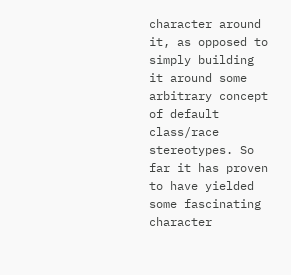character around it, as opposed to simply building it around some arbitrary concept of default class/race stereotypes. So far it has proven to have yielded some fascinating character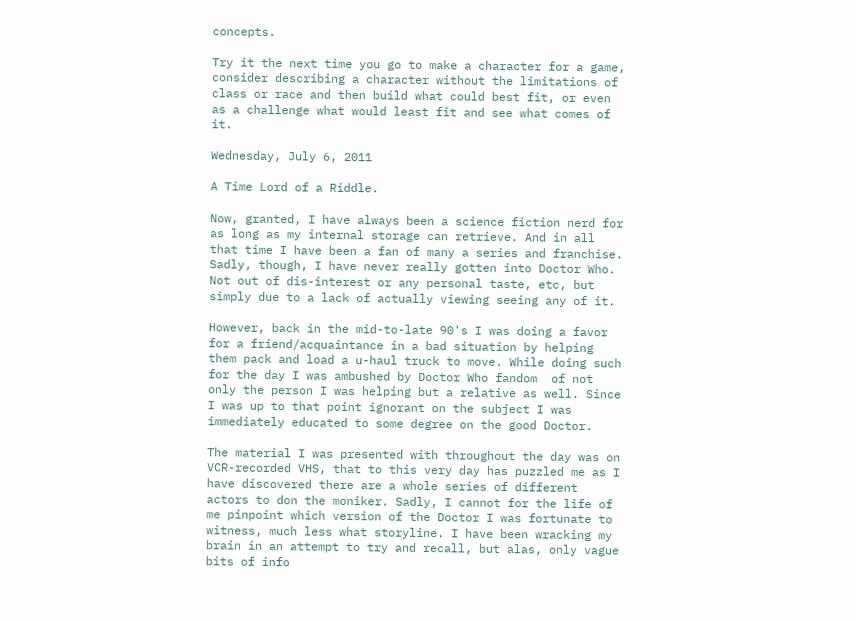concepts.

Try it the next time you go to make a character for a game, consider describing a character without the limitations of class or race and then build what could best fit, or even as a challenge what would least fit and see what comes of it.

Wednesday, July 6, 2011

A Time Lord of a Riddle.

Now, granted, I have always been a science fiction nerd for as long as my internal storage can retrieve. And in all that time I have been a fan of many a series and franchise. Sadly, though, I have never really gotten into Doctor Who. Not out of dis-interest or any personal taste, etc, but simply due to a lack of actually viewing seeing any of it.

However, back in the mid-to-late 90's I was doing a favor for a friend/acquaintance in a bad situation by helping them pack and load a u-haul truck to move. While doing such for the day I was ambushed by Doctor Who fandom  of not only the person I was helping but a relative as well. Since I was up to that point ignorant on the subject I was immediately educated to some degree on the good Doctor.

The material I was presented with throughout the day was on VCR-recorded VHS, that to this very day has puzzled me as I have discovered there are a whole series of different actors to don the moniker. Sadly, I cannot for the life of me pinpoint which version of the Doctor I was fortunate to witness, much less what storyline. I have been wracking my brain in an attempt to try and recall, but alas, only vague bits of info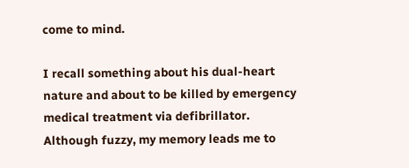come to mind.

I recall something about his dual-heart nature and about to be killed by emergency medical treatment via defibrillator. Although fuzzy, my memory leads me to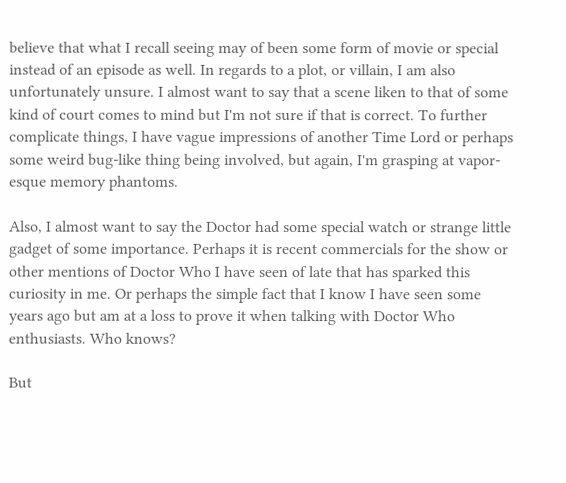believe that what I recall seeing may of been some form of movie or special instead of an episode as well. In regards to a plot, or villain, I am also unfortunately unsure. I almost want to say that a scene liken to that of some kind of court comes to mind but I'm not sure if that is correct. To further complicate things, I have vague impressions of another Time Lord or perhaps some weird bug-like thing being involved, but again, I'm grasping at vapor-esque memory phantoms.

Also, I almost want to say the Doctor had some special watch or strange little gadget of some importance. Perhaps it is recent commercials for the show or other mentions of Doctor Who I have seen of late that has sparked this curiosity in me. Or perhaps the simple fact that I know I have seen some years ago but am at a loss to prove it when talking with Doctor Who enthusiasts. Who knows?

But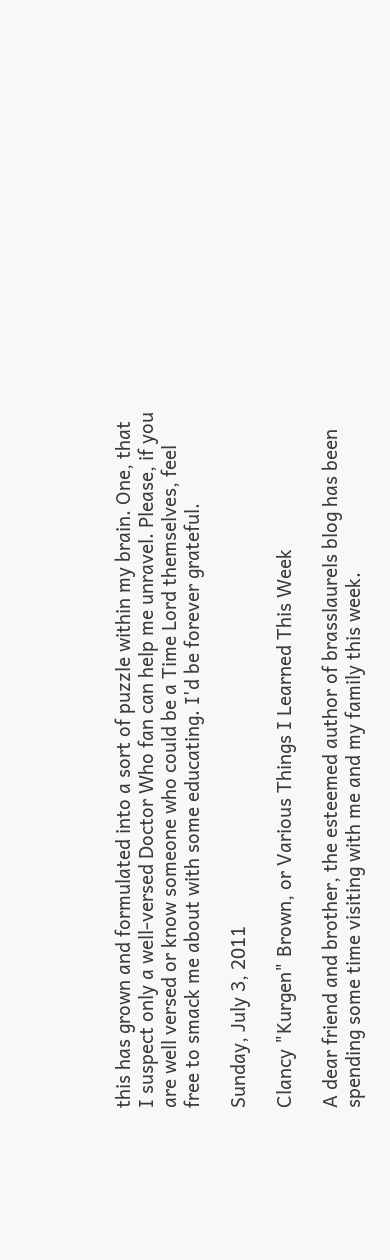this has grown and formulated into a sort of puzzle within my brain. One, that I suspect only a well-versed Doctor Who fan can help me unravel. Please, if you are well versed or know someone who could be a Time Lord themselves, feel free to smack me about with some educating. I'd be forever grateful.

Sunday, July 3, 2011

Clancy "Kurgen" Brown, or Various Things I Learned This Week

A dear friend and brother, the esteemed author of brasslaurels blog has been spending some time visiting with me and my family this week.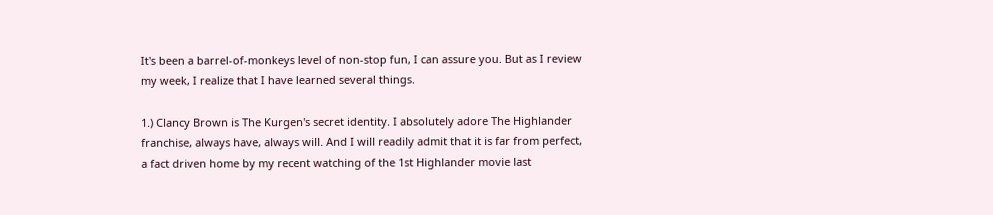It's been a barrel-of-monkeys level of non-stop fun, I can assure you. But as I review my week, I realize that I have learned several things.

1.) Clancy Brown is The Kurgen's secret identity. I absolutely adore The Highlander franchise, always have, always will. And I will readily admit that it is far from perfect, a fact driven home by my recent watching of the 1st Highlander movie last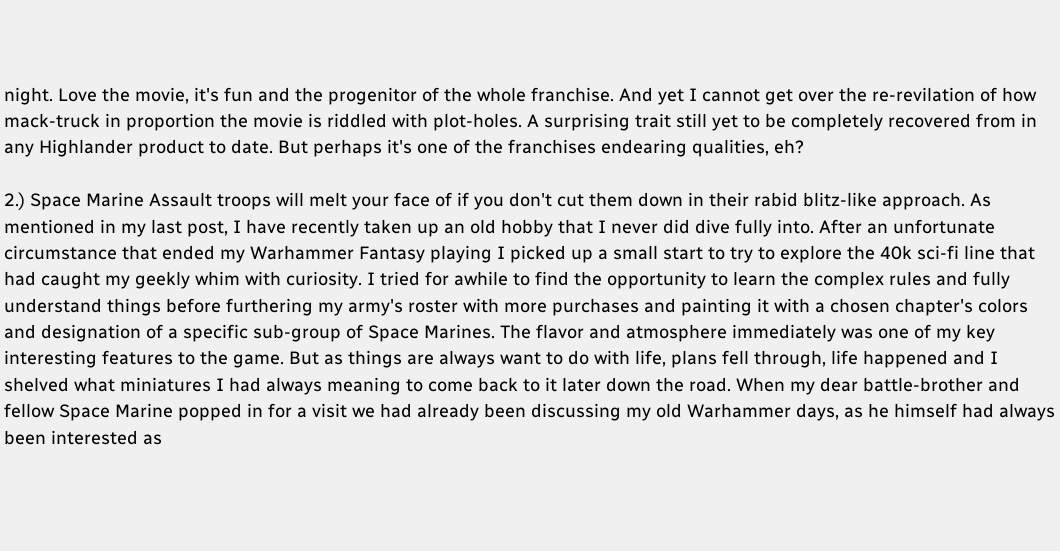night. Love the movie, it's fun and the progenitor of the whole franchise. And yet I cannot get over the re-revilation of how mack-truck in proportion the movie is riddled with plot-holes. A surprising trait still yet to be completely recovered from in any Highlander product to date. But perhaps it's one of the franchises endearing qualities, eh?

2.) Space Marine Assault troops will melt your face of if you don't cut them down in their rabid blitz-like approach. As mentioned in my last post, I have recently taken up an old hobby that I never did dive fully into. After an unfortunate circumstance that ended my Warhammer Fantasy playing I picked up a small start to try to explore the 40k sci-fi line that had caught my geekly whim with curiosity. I tried for awhile to find the opportunity to learn the complex rules and fully understand things before furthering my army's roster with more purchases and painting it with a chosen chapter's colors and designation of a specific sub-group of Space Marines. The flavor and atmosphere immediately was one of my key interesting features to the game. But as things are always want to do with life, plans fell through, life happened and I shelved what miniatures I had always meaning to come back to it later down the road. When my dear battle-brother and fellow Space Marine popped in for a visit we had already been discussing my old Warhammer days, as he himself had always been interested as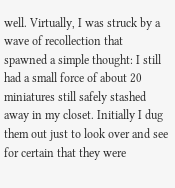well. Virtually, I was struck by a wave of recollection that spawned a simple thought: I still had a small force of about 20 miniatures still safely stashed away in my closet. Initially I dug them out just to look over and see for certain that they were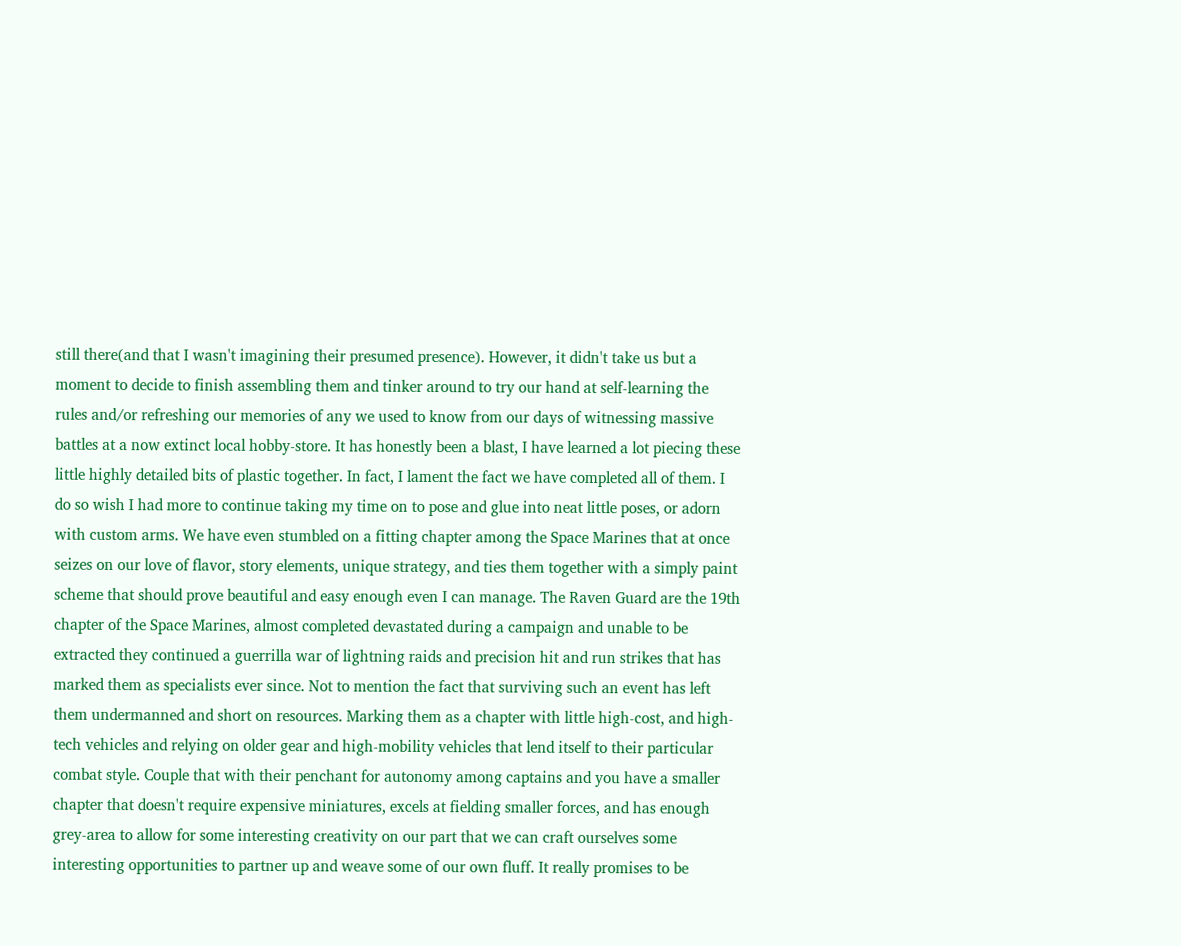still there(and that I wasn't imagining their presumed presence). However, it didn't take us but a moment to decide to finish assembling them and tinker around to try our hand at self-learning the rules and/or refreshing our memories of any we used to know from our days of witnessing massive battles at a now extinct local hobby-store. It has honestly been a blast, I have learned a lot piecing these little highly detailed bits of plastic together. In fact, I lament the fact we have completed all of them. I do so wish I had more to continue taking my time on to pose and glue into neat little poses, or adorn with custom arms. We have even stumbled on a fitting chapter among the Space Marines that at once seizes on our love of flavor, story elements, unique strategy, and ties them together with a simply paint scheme that should prove beautiful and easy enough even I can manage. The Raven Guard are the 19th chapter of the Space Marines, almost completed devastated during a campaign and unable to be extracted they continued a guerrilla war of lightning raids and precision hit and run strikes that has marked them as specialists ever since. Not to mention the fact that surviving such an event has left them undermanned and short on resources. Marking them as a chapter with little high-cost, and high-tech vehicles and relying on older gear and high-mobility vehicles that lend itself to their particular combat style. Couple that with their penchant for autonomy among captains and you have a smaller chapter that doesn't require expensive miniatures, excels at fielding smaller forces, and has enough grey-area to allow for some interesting creativity on our part that we can craft ourselves some interesting opportunities to partner up and weave some of our own fluff. It really promises to be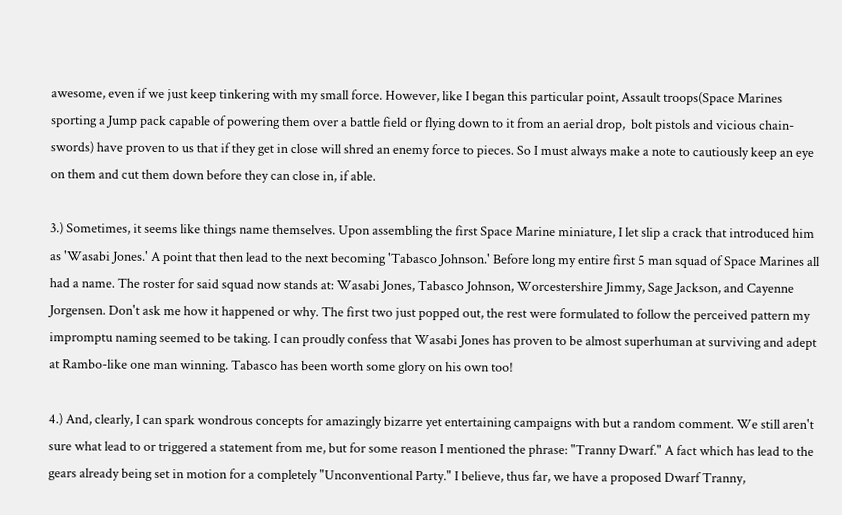awesome, even if we just keep tinkering with my small force. However, like I began this particular point, Assault troops(Space Marines sporting a Jump pack capable of powering them over a battle field or flying down to it from an aerial drop,  bolt pistols and vicious chain-swords) have proven to us that if they get in close will shred an enemy force to pieces. So I must always make a note to cautiously keep an eye on them and cut them down before they can close in, if able.

3.) Sometimes, it seems like things name themselves. Upon assembling the first Space Marine miniature, I let slip a crack that introduced him as 'Wasabi Jones.' A point that then lead to the next becoming 'Tabasco Johnson.' Before long my entire first 5 man squad of Space Marines all had a name. The roster for said squad now stands at: Wasabi Jones, Tabasco Johnson, Worcestershire Jimmy, Sage Jackson, and Cayenne Jorgensen. Don't ask me how it happened or why. The first two just popped out, the rest were formulated to follow the perceived pattern my impromptu naming seemed to be taking. I can proudly confess that Wasabi Jones has proven to be almost superhuman at surviving and adept at Rambo-like one man winning. Tabasco has been worth some glory on his own too!

4.) And, clearly, I can spark wondrous concepts for amazingly bizarre yet entertaining campaigns with but a random comment. We still aren't sure what lead to or triggered a statement from me, but for some reason I mentioned the phrase: "Tranny Dwarf." A fact which has lead to the gears already being set in motion for a completely "Unconventional Party." I believe, thus far, we have a proposed Dwarf Tranny,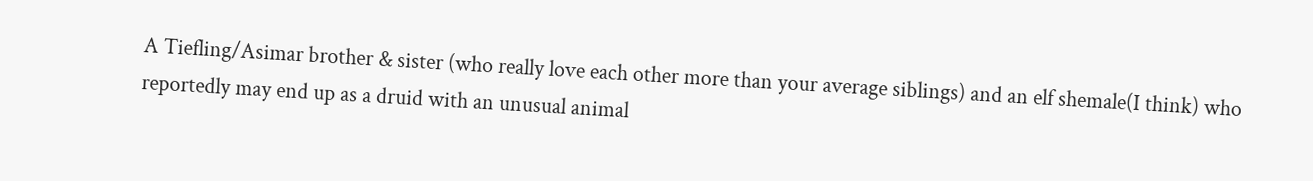A Tiefling/Asimar brother & sister (who really love each other more than your average siblings) and an elf shemale(I think) who reportedly may end up as a druid with an unusual animal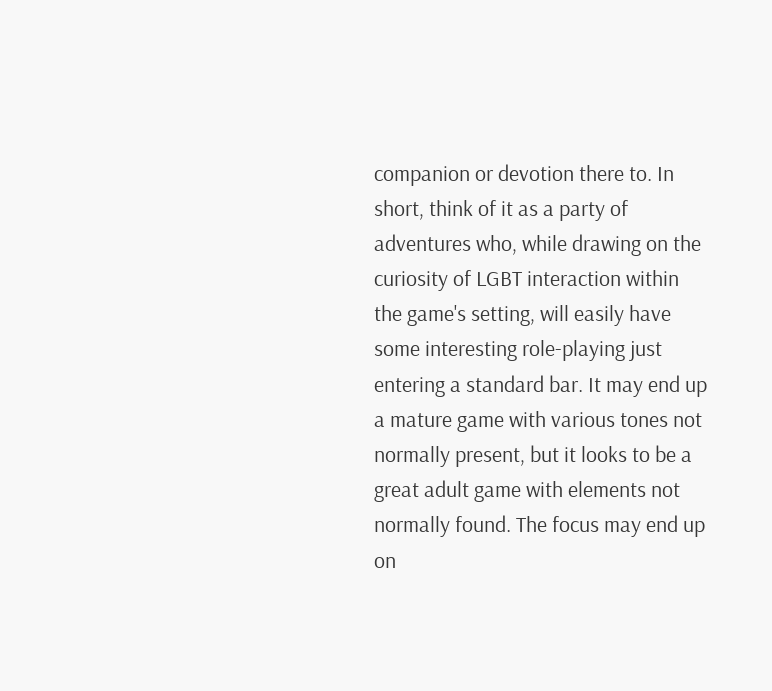companion or devotion there to. In short, think of it as a party of adventures who, while drawing on the curiosity of LGBT interaction within the game's setting, will easily have some interesting role-playing just entering a standard bar. It may end up a mature game with various tones not normally present, but it looks to be a great adult game with elements not normally found. The focus may end up on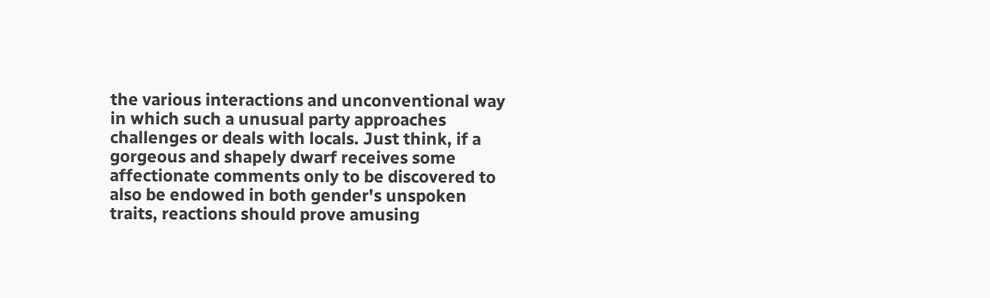the various interactions and unconventional way in which such a unusual party approaches challenges or deals with locals. Just think, if a gorgeous and shapely dwarf receives some affectionate comments only to be discovered to also be endowed in both gender's unspoken traits, reactions should prove amusing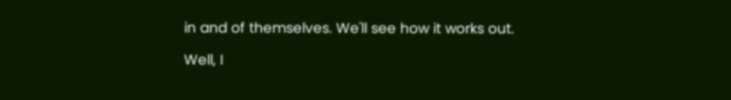in and of themselves. We'll see how it works out.

Well, I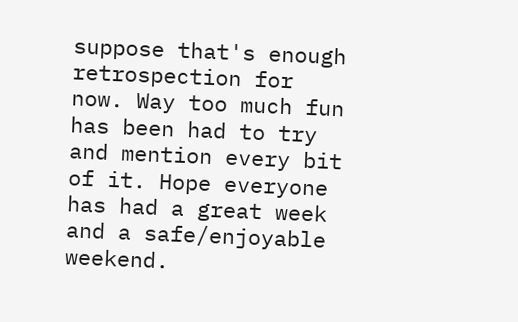suppose that's enough retrospection for now. Way too much fun has been had to try and mention every bit of it. Hope everyone has had a great week and a safe/enjoyable weekend.